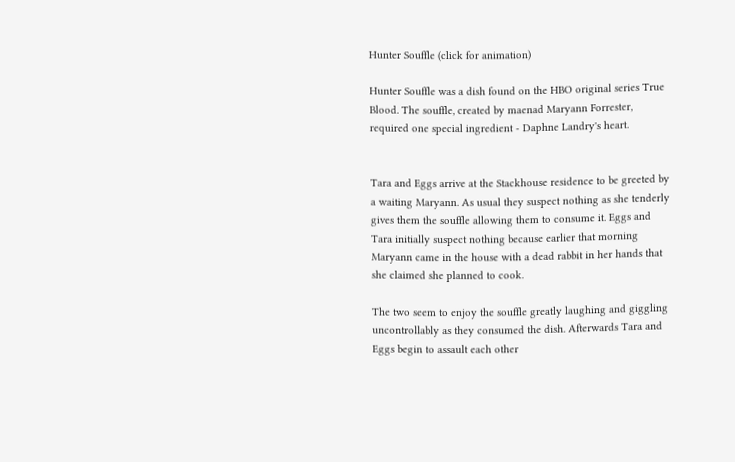Hunter Souffle (click for animation)

Hunter Souffle was a dish found on the HBO original series True Blood. The souffle, created by maenad Maryann Forrester, required one special ingredient - Daphne Landry's heart.


Tara and Eggs arrive at the Stackhouse residence to be greeted by a waiting Maryann. As usual they suspect nothing as she tenderly gives them the souffle allowing them to consume it. Eggs and Tara initially suspect nothing because earlier that morning Maryann came in the house with a dead rabbit in her hands that she claimed she planned to cook.

The two seem to enjoy the souffle greatly laughing and giggling uncontrollably as they consumed the dish. Afterwards Tara and Eggs begin to assault each other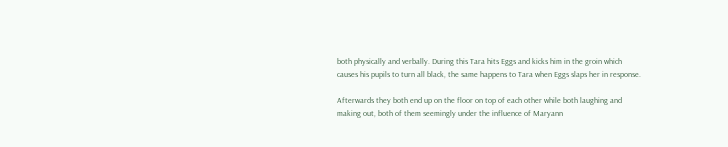both physically and verbally. During this Tara hits Eggs and kicks him in the groin which causes his pupils to turn all black, the same happens to Tara when Eggs slaps her in response.

Afterwards they both end up on the floor on top of each other while both laughing and making out, both of them seemingly under the influence of Maryann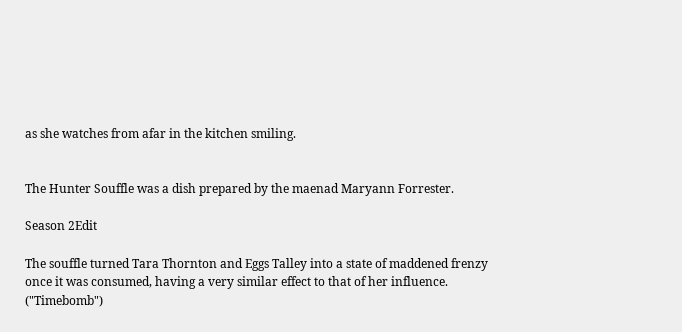as she watches from afar in the kitchen smiling.


The Hunter Souffle was a dish prepared by the maenad Maryann Forrester.

Season 2Edit

The souffle turned Tara Thornton and Eggs Talley into a state of maddened frenzy once it was consumed, having a very similar effect to that of her influence. ("Timebomb")